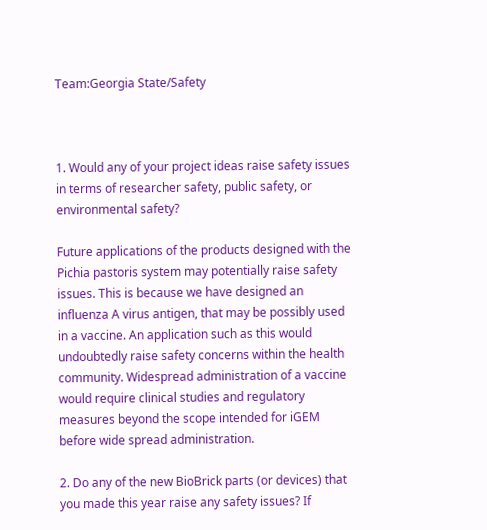Team:Georgia State/Safety



1. Would any of your project ideas raise safety issues in terms of researcher safety, public safety, or environmental safety?

Future applications of the products designed with the Pichia pastoris system may potentially raise safety issues. This is because we have designed an influenza A virus antigen, that may be possibly used in a vaccine. An application such as this would undoubtedly raise safety concerns within the health community. Widespread administration of a vaccine would require clinical studies and regulatory measures beyond the scope intended for iGEM before wide spread administration.

2. Do any of the new BioBrick parts (or devices) that you made this year raise any safety issues? If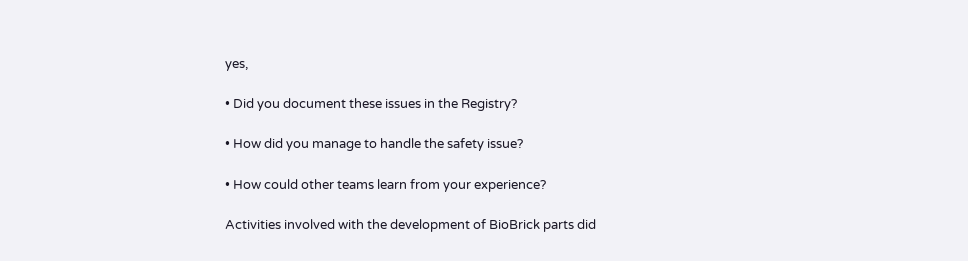yes,

• Did you document these issues in the Registry?

• How did you manage to handle the safety issue?

• How could other teams learn from your experience?

Activities involved with the development of BioBrick parts did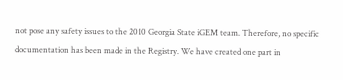not pose any safety issues to the 2010 Georgia State iGEM team. Therefore, no specific documentation has been made in the Registry. We have created one part in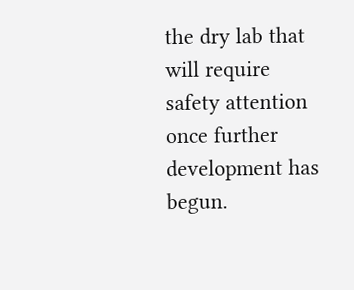the dry lab that will require safety attention once further development has begun.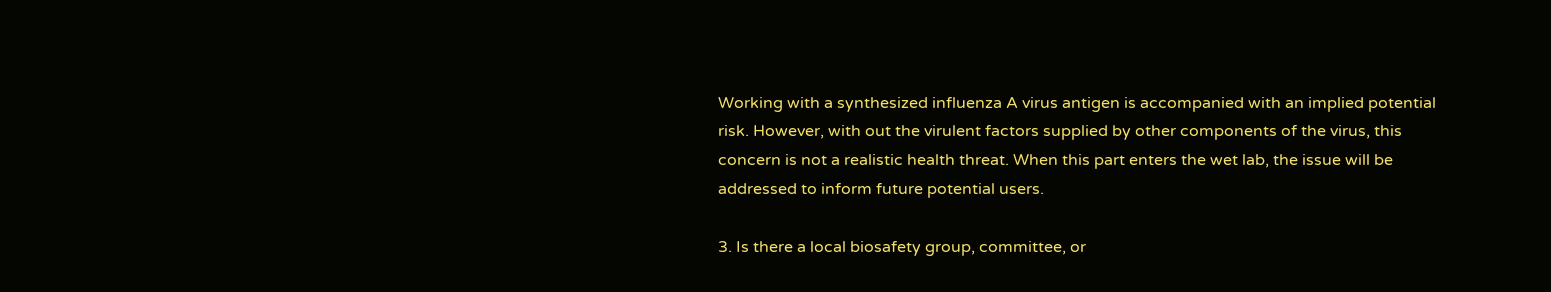Working with a synthesized influenza A virus antigen is accompanied with an implied potential risk. However, with out the virulent factors supplied by other components of the virus, this concern is not a realistic health threat. When this part enters the wet lab, the issue will be addressed to inform future potential users.

3. Is there a local biosafety group, committee, or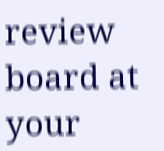review board at your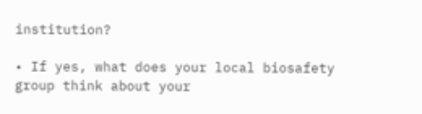institution?

• If yes, what does your local biosafety group think about your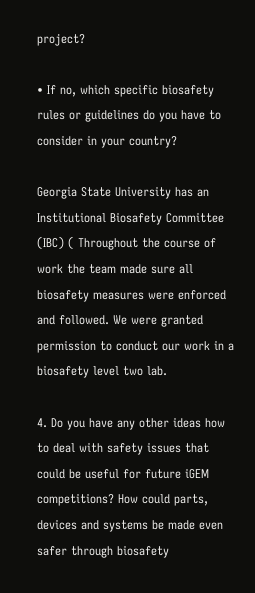project?

• If no, which specific biosafety rules or guidelines do you have to consider in your country?

Georgia State University has an Institutional Biosafety Committee (IBC) ( Throughout the course of work the team made sure all biosafety measures were enforced and followed. We were granted permission to conduct our work in a biosafety level two lab.

4. Do you have any other ideas how to deal with safety issues that could be useful for future iGEM competitions? How could parts, devices and systems be made even safer through biosafety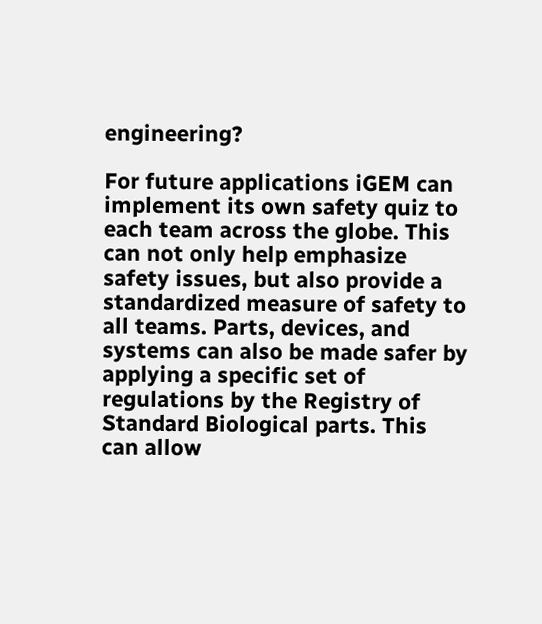engineering?

For future applications iGEM can implement its own safety quiz to each team across the globe. This can not only help emphasize safety issues, but also provide a standardized measure of safety to all teams. Parts, devices, and systems can also be made safer by applying a specific set of regulations by the Registry of Standard Biological parts. This can allow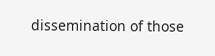dissemination of those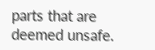parts that are deemed unsafe.